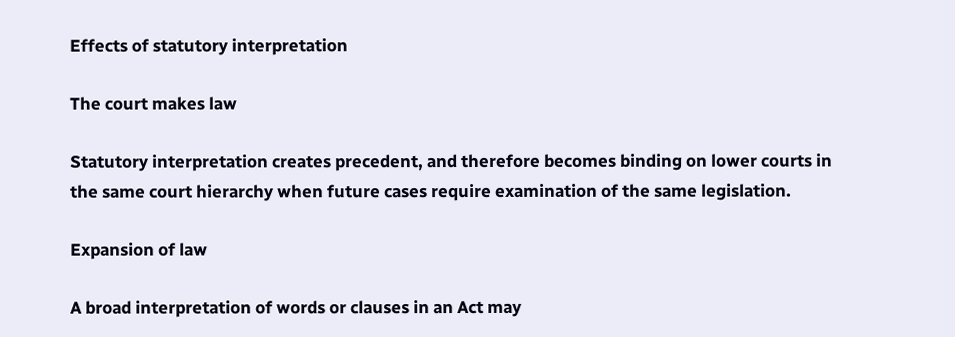Effects of statutory interpretation

The court makes law

Statutory interpretation creates precedent, and therefore becomes binding on lower courts in the same court hierarchy when future cases require examination of the same legislation.

Expansion of law

A broad interpretation of words or clauses in an Act may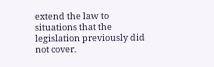extend the law to situations that the legislation previously did not cover.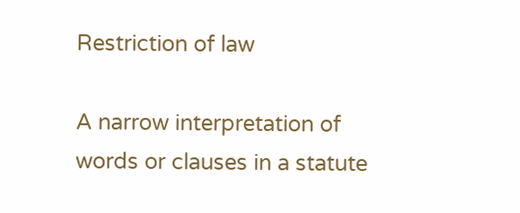Restriction of law

A narrow interpretation of words or clauses in a statute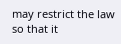may restrict the law so that it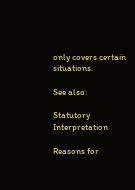only covers certain situations.

See also:

Statutory Interpretation

Reasons for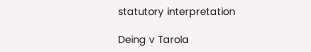statutory interpretation

Deing v Tarola